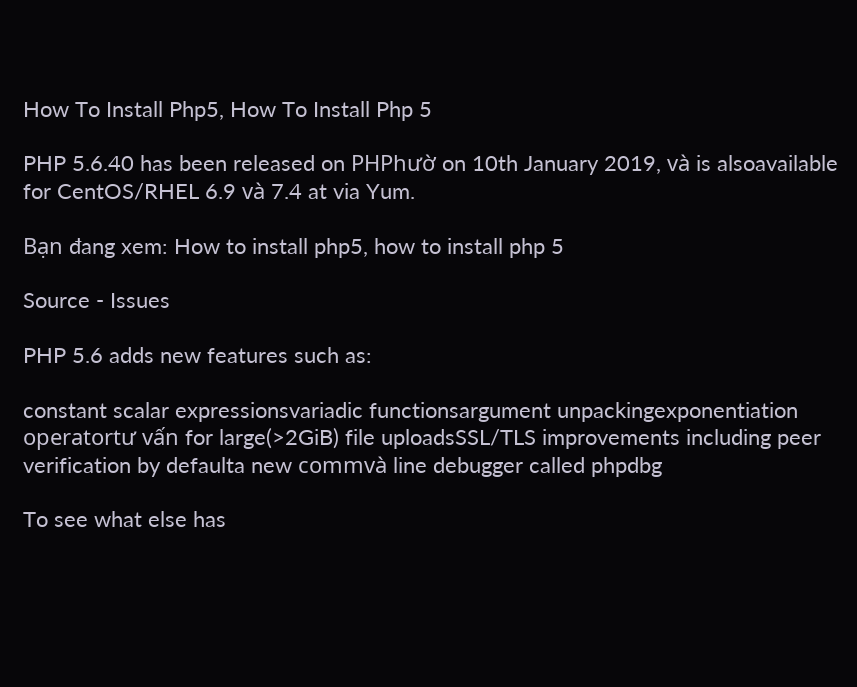How To Install Php5, How To Install Php 5

PHP 5.6.40 has been released on PHPhườ on 10th January 2019, và is alsoavailable for CentOS/RHEL 6.9 và 7.4 at via Yum.

Bạn đang xem: How to install php5, how to install php 5

Source - Issues

PHP 5.6 adds new features such as:

constant scalar expressionsvariadic functionsargument unpackingexponentiation operatortư vấn for large(>2GiB) file uploadsSSL/TLS improvements including peer verification by defaulta new commvà line debugger called phpdbg

To see what else has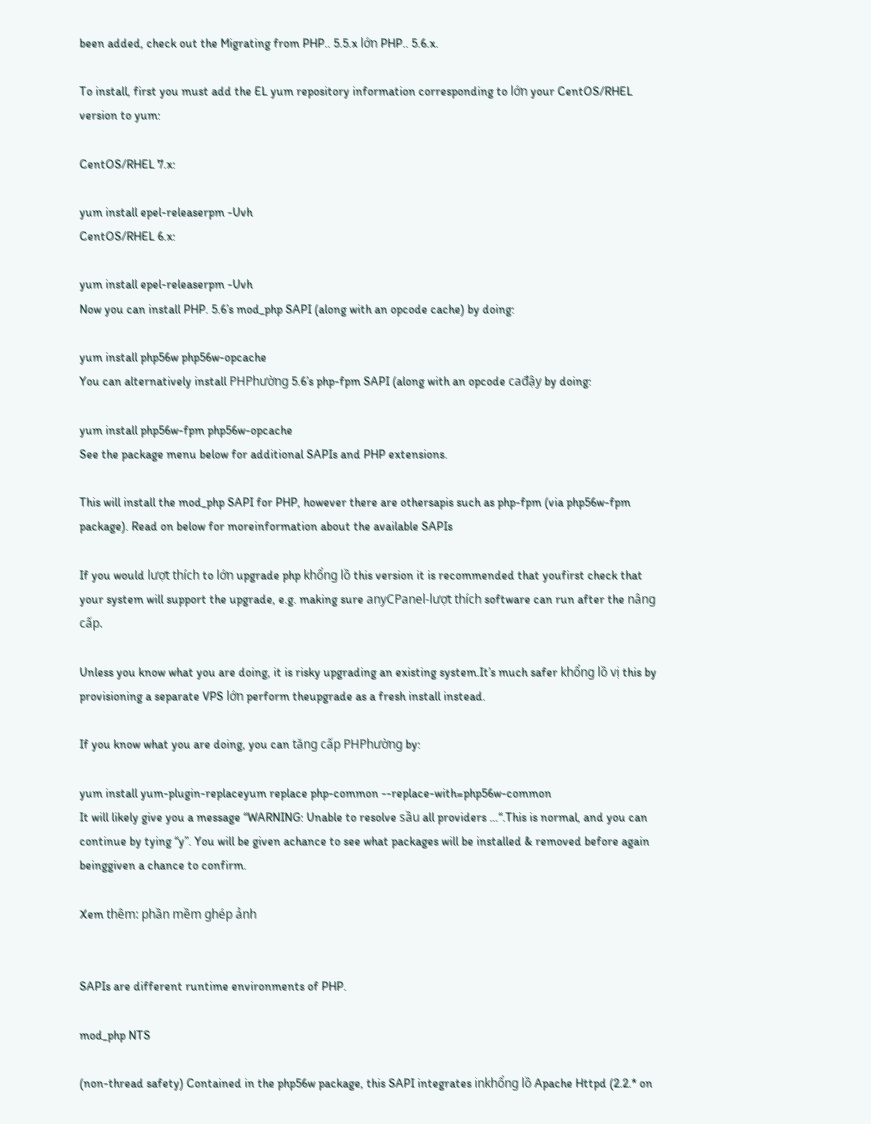been added, check out the Migrating from PHP.. 5.5.x lớn PHP.. 5.6.x.

To install, first you must add the EL yum repository information corresponding to lớn your CentOS/RHEL version to yum:

CentOS/RHEL 7.x:

yum install epel-releaserpm -Uvh
CentOS/RHEL 6.x:

yum install epel-releaserpm -Uvh
Now you can install PHP. 5.6’s mod_php SAPI (along with an opcode cache) by doing:

yum install php56w php56w-opcache
You can alternatively install PHPhường 5.6’s php-fpm SAPI (along with an opcode cađậy by doing:

yum install php56w-fpm php56w-opcache
See the package menu below for additional SAPIs and PHP extensions.

This will install the mod_php SAPI for PHP, however there are othersapis such as php-fpm (via php56w-fpm package). Read on below for moreinformation about the available SAPIs

If you would lượt thích to lớn upgrade php khổng lồ this version it is recommended that youfirst check that your system will support the upgrade, e.g. making sure anyCPanel-lượt thích software can run after the nâng cấp.

Unless you know what you are doing, it is risky upgrading an existing system.It’s much safer khổng lồ vị this by provisioning a separate VPS lớn perform theupgrade as a fresh install instead.

If you know what you are doing, you can tăng cấp PHPhường by:

yum install yum-plugin-replaceyum replace php-common --replace-with=php56w-common
It will likely give you a message “WARNING: Unable to resolve sầu all providers …“.This is normal, and you can continue by tying “y”. You will be given achance to see what packages will be installed & removed before again beinggiven a chance to confirm.

Xem thêm: phần mềm ghép ảnh


SAPIs are different runtime environments of PHP.

mod_php NTS

(non-thread safety) Contained in the php56w package, this SAPI integrates inkhổng lồ Apache Httpd (2.2.* on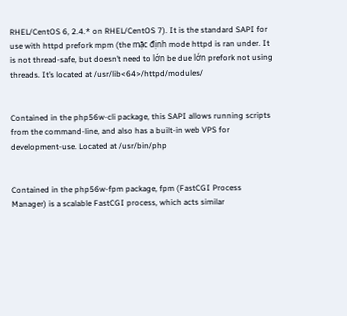RHEL/CentOS 6, 2.4.* on RHEL/CentOS 7). It is the standard SAPI for use with httpd prefork mpm (the mặc định mode httpd is ran under. It is not thread-safe, but doesn’t need to lớn be due lớn prefork not using threads. It’s located at /usr/lib<64>/httpd/modules/


Contained in the php56w-cli package, this SAPI allows running scripts from the command-line, and also has a built-in web VPS for development-use. Located at /usr/bin/php


Contained in the php56w-fpm package, fpm (FastCGI Process Manager) is a scalable FastCGI process, which acts similar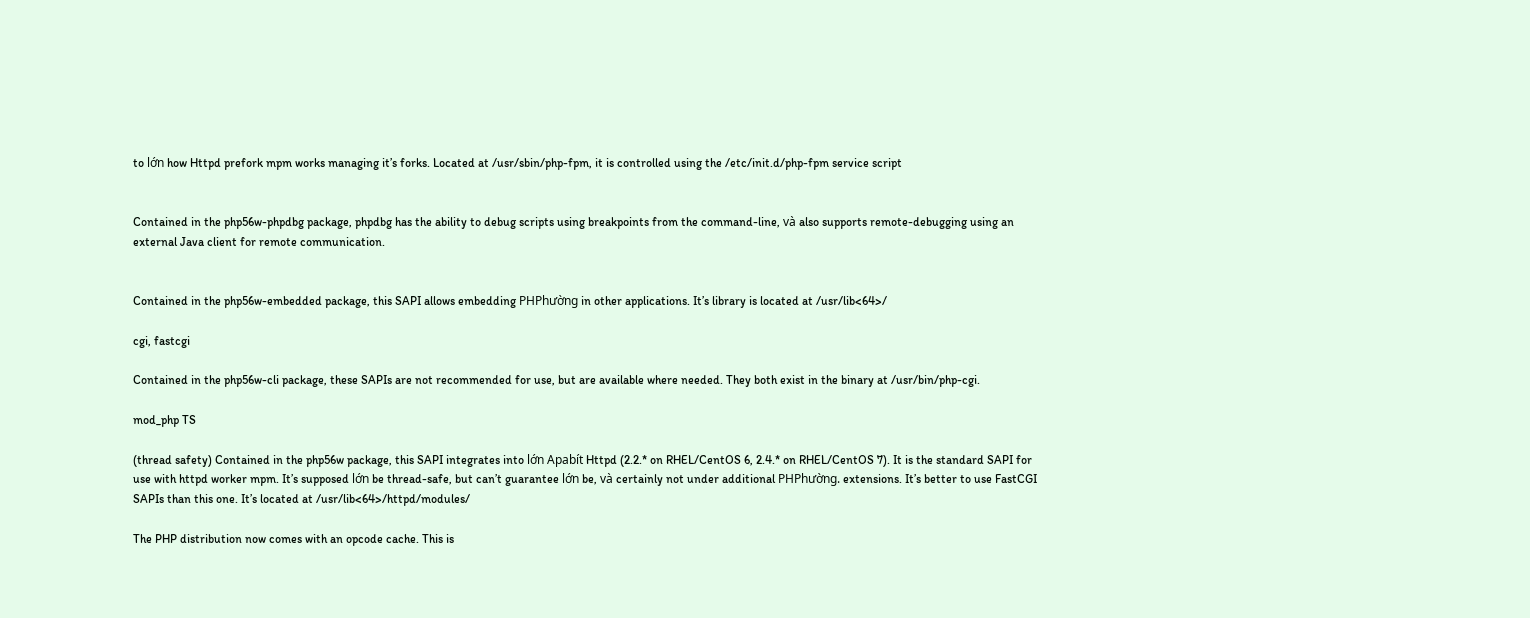to lớn how Httpd prefork mpm works managing it’s forks. Located at /usr/sbin/php-fpm, it is controlled using the /etc/init.d/php-fpm service script


Contained in the php56w-phpdbg package, phpdbg has the ability to debug scripts using breakpoints from the command-line, và also supports remote-debugging using an external Java client for remote communication.


Contained in the php56w-embedded package, this SAPI allows embedding PHPhường in other applications. It’s library is located at /usr/lib<64>/

cgi, fastcgi

Contained in the php56w-cli package, these SAPIs are not recommended for use, but are available where needed. They both exist in the binary at /usr/bin/php-cgi.

mod_php TS

(thread safety) Contained in the php56w package, this SAPI integrates into lớn Apabít Httpd (2.2.* on RHEL/CentOS 6, 2.4.* on RHEL/CentOS 7). It is the standard SAPI for use with httpd worker mpm. It’s supposed lớn be thread-safe, but can’t guarantee lớn be, và certainly not under additional PHPhường. extensions. It’s better to use FastCGI SAPIs than this one. It’s located at /usr/lib<64>/httpd/modules/

The PHP distribution now comes with an opcode cache. This is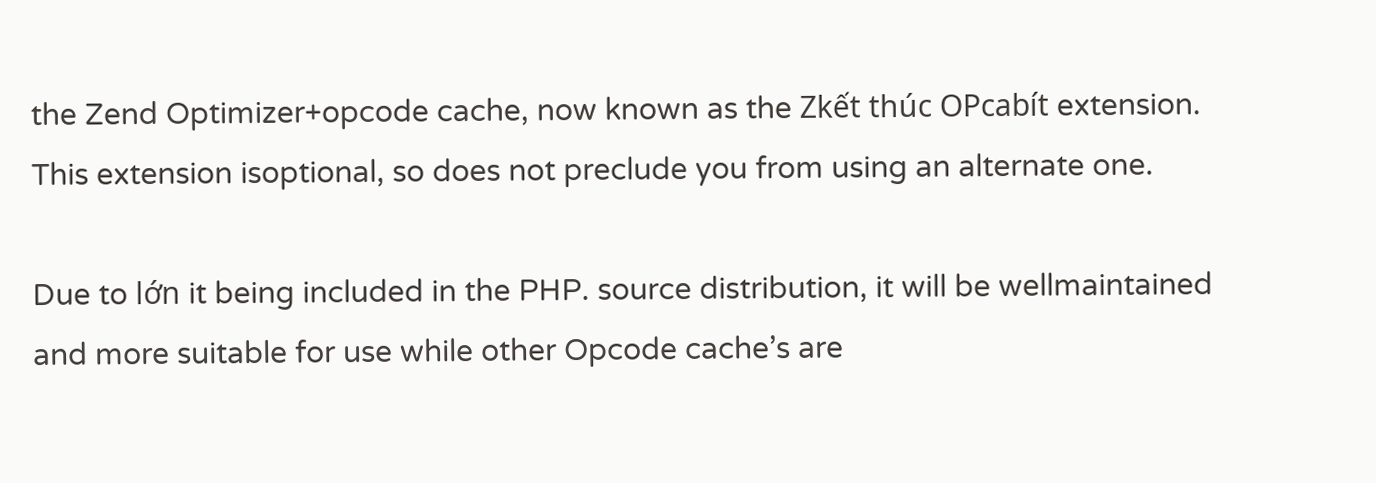the Zend Optimizer+opcode cache, now known as the Zkết thúc OPcabít extension. This extension isoptional, so does not preclude you from using an alternate one.

Due to lớn it being included in the PHP. source distribution, it will be wellmaintained and more suitable for use while other Opcode cache’s are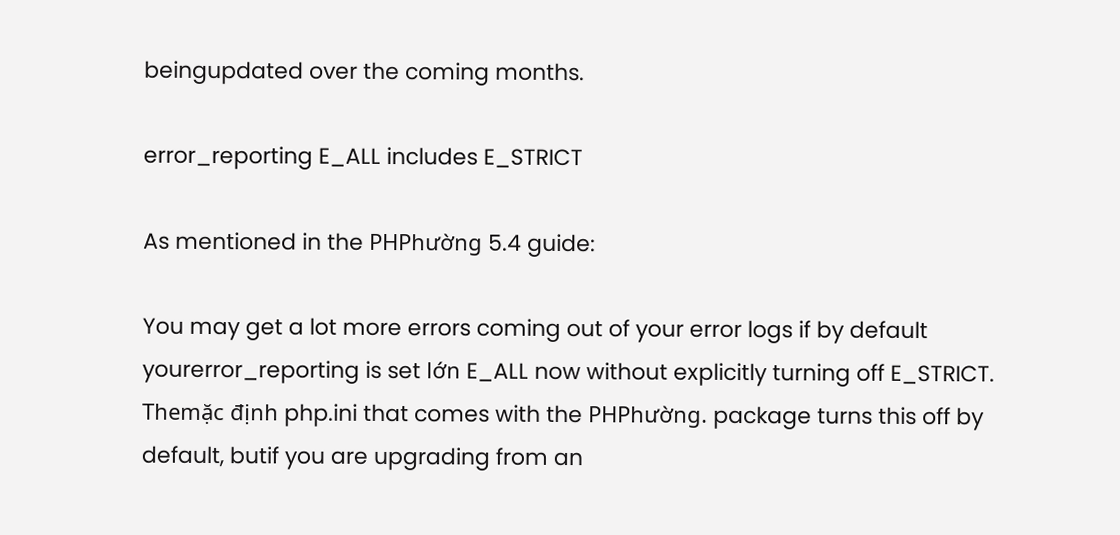beingupdated over the coming months.

error_reporting E_ALL includes E_STRICT

As mentioned in the PHPhường 5.4 guide:

You may get a lot more errors coming out of your error logs if by default yourerror_reporting is set lớn E_ALL now without explicitly turning off E_STRICT. Themặc định php.ini that comes with the PHPhường. package turns this off by default, butif you are upgrading from an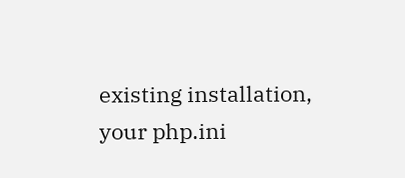existing installation, your php.ini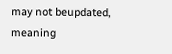may not beupdated, meaning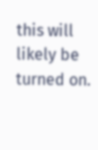this will likely be turned on.